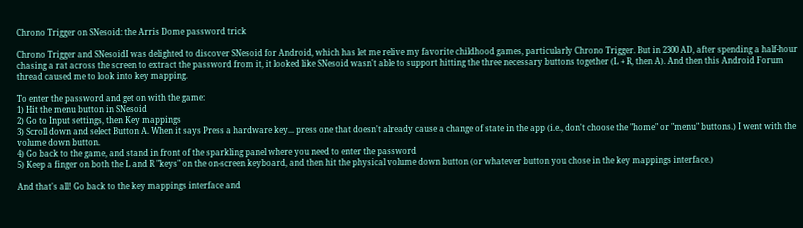Chrono Trigger on SNesoid: the Arris Dome password trick

Chrono Trigger and SNesoidI was delighted to discover SNesoid for Android, which has let me relive my favorite childhood games, particularly Chrono Trigger. But in 2300 AD, after spending a half-hour chasing a rat across the screen to extract the password from it, it looked like SNesoid wasn't able to support hitting the three necessary buttons together (L + R, then A). And then this Android Forum thread caused me to look into key mapping.

To enter the password and get on with the game:
1) Hit the menu button in SNesoid
2) Go to Input settings, then Key mappings
3) Scroll down and select Button A. When it says Press a hardware key... press one that doesn't already cause a change of state in the app (i.e., don't choose the "home" or "menu" buttons.) I went with the volume down button.
4) Go back to the game, and stand in front of the sparkling panel where you need to enter the password
5) Keep a finger on both the L and R "keys" on the on-screen keyboard, and then hit the physical volume down button (or whatever button you chose in the key mappings interface.)

And that's all! Go back to the key mappings interface and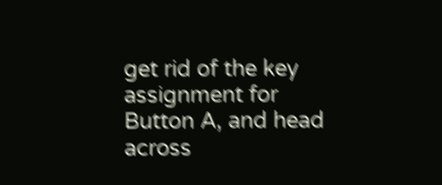get rid of the key assignment for Button A, and head across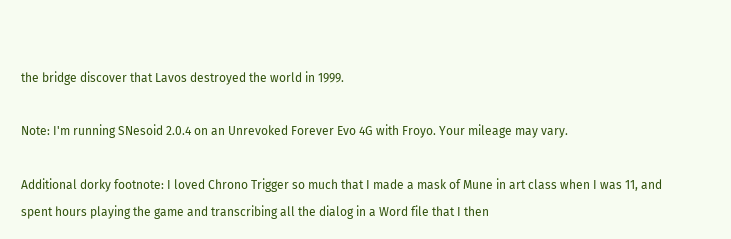the bridge discover that Lavos destroyed the world in 1999.

Note: I'm running SNesoid 2.0.4 on an Unrevoked Forever Evo 4G with Froyo. Your mileage may vary.

Additional dorky footnote: I loved Chrono Trigger so much that I made a mask of Mune in art class when I was 11, and spent hours playing the game and transcribing all the dialog in a Word file that I then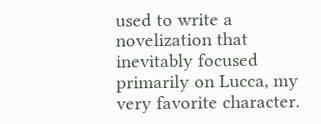used to write a novelization that inevitably focused primarily on Lucca, my very favorite character.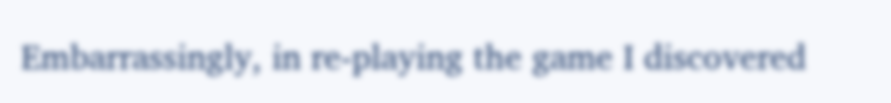Embarrassingly, in re-playing the game I discovered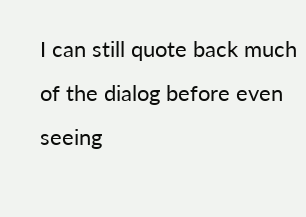I can still quote back much of the dialog before even seeing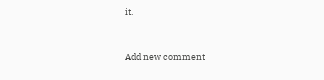it.


Add new comment